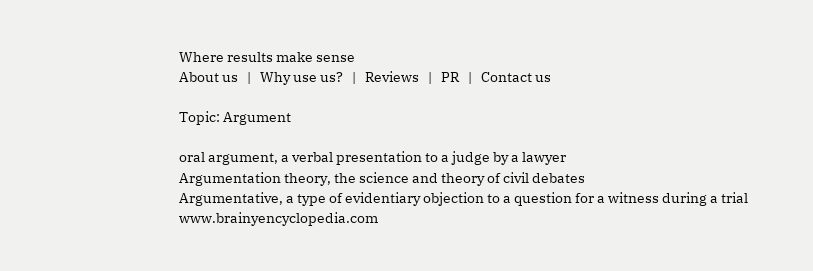Where results make sense
About us   |   Why use us?   |   Reviews   |   PR   |   Contact us

Topic: Argument

oral argument, a verbal presentation to a judge by a lawyer
Argumentation theory, the science and theory of civil debates
Argumentative, a type of evidentiary objection to a question for a witness during a trial
www.brainyencyclopedia.com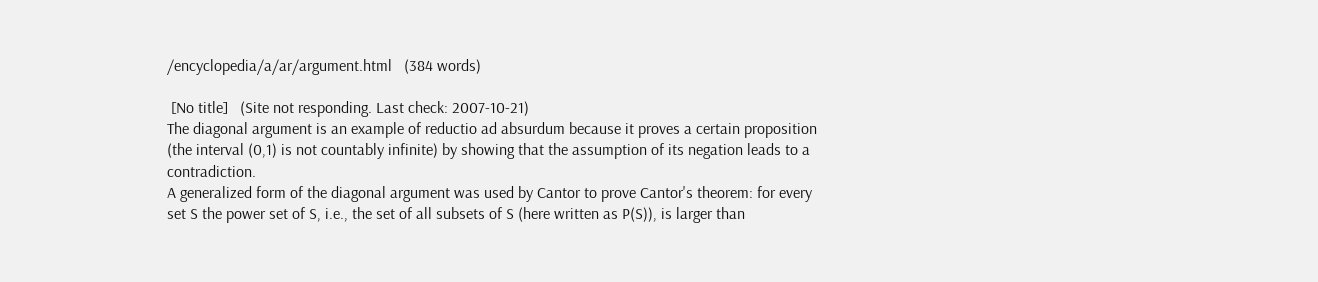/encyclopedia/a/ar/argument.html   (384 words)

 [No title]   (Site not responding. Last check: 2007-10-21)
The diagonal argument is an example of reductio ad absurdum because it proves a certain proposition (the interval (0,1) is not countably infinite) by showing that the assumption of its negation leads to a contradiction.
A generalized form of the diagonal argument was used by Cantor to prove Cantor's theorem: for every set S the power set of S, i.e., the set of all subsets of S (here written as P(S)), is larger than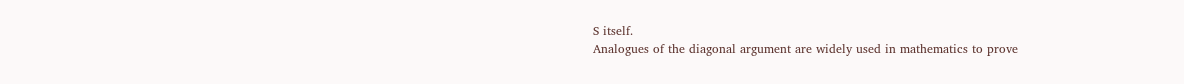S itself.
Analogues of the diagonal argument are widely used in mathematics to prove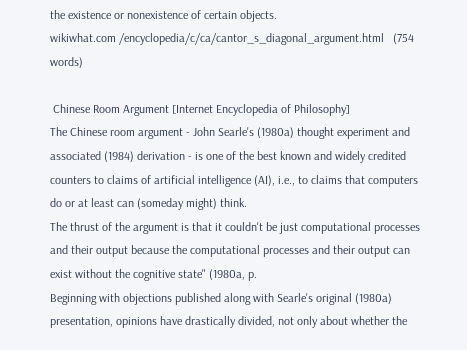the existence or nonexistence of certain objects.
wikiwhat.com /encyclopedia/c/ca/cantor_s_diagonal_argument.html   (754 words)

 Chinese Room Argument [Internet Encyclopedia of Philosophy]
The Chinese room argument - John Searle's (1980a) thought experiment and associated (1984) derivation - is one of the best known and widely credited counters to claims of artificial intelligence (AI), i.e., to claims that computers do or at least can (someday might) think.
The thrust of the argument is that it couldn't be just computational processes and their output because the computational processes and their output can exist without the cognitive state" (1980a, p.
Beginning with objections published along with Searle's original (1980a) presentation, opinions have drastically divided, not only about whether the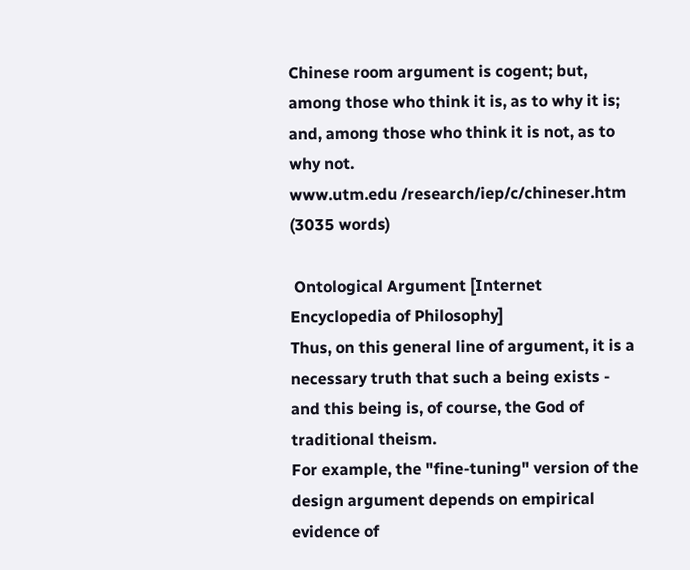Chinese room argument is cogent; but, among those who think it is, as to why it is; and, among those who think it is not, as to why not.
www.utm.edu /research/iep/c/chineser.htm   (3035 words)

 Ontological Argument [Internet Encyclopedia of Philosophy]
Thus, on this general line of argument, it is a necessary truth that such a being exists - and this being is, of course, the God of traditional theism.
For example, the "fine-tuning" version of the design argument depends on empirical evidence of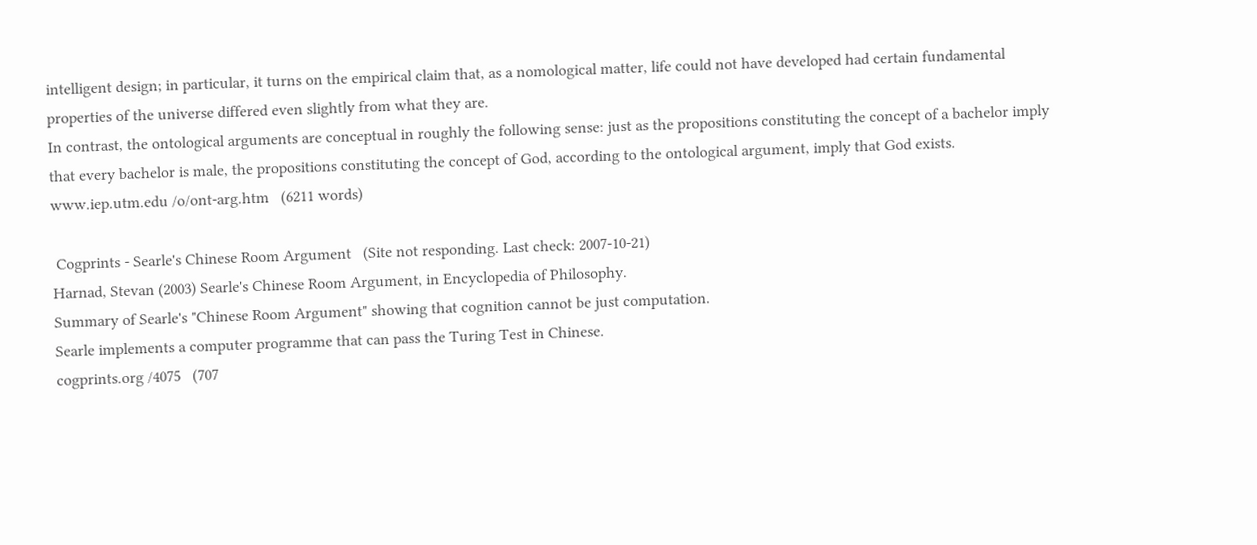intelligent design; in particular, it turns on the empirical claim that, as a nomological matter, life could not have developed had certain fundamental properties of the universe differed even slightly from what they are.
In contrast, the ontological arguments are conceptual in roughly the following sense: just as the propositions constituting the concept of a bachelor imply that every bachelor is male, the propositions constituting the concept of God, according to the ontological argument, imply that God exists.
www.iep.utm.edu /o/ont-arg.htm   (6211 words)

 Cogprints - Searle's Chinese Room Argument   (Site not responding. Last check: 2007-10-21)
Harnad, Stevan (2003) Searle's Chinese Room Argument, in Encyclopedia of Philosophy.
Summary of Searle's "Chinese Room Argument" showing that cognition cannot be just computation.
Searle implements a computer programme that can pass the Turing Test in Chinese.
cogprints.org /4075   (707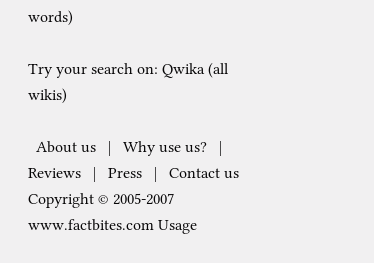words)

Try your search on: Qwika (all wikis)

  About us   |   Why use us?   |   Reviews   |   Press   |   Contact us
Copyright © 2005-2007 www.factbites.com Usage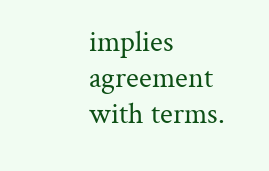implies agreement with terms.